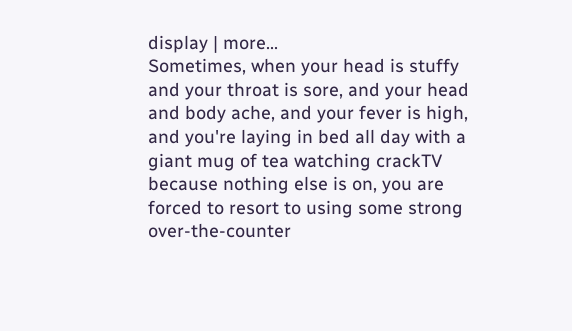display | more...
Sometimes, when your head is stuffy and your throat is sore, and your head and body ache, and your fever is high, and you're laying in bed all day with a giant mug of tea watching crackTV because nothing else is on, you are forced to resort to using some strong over-the-counter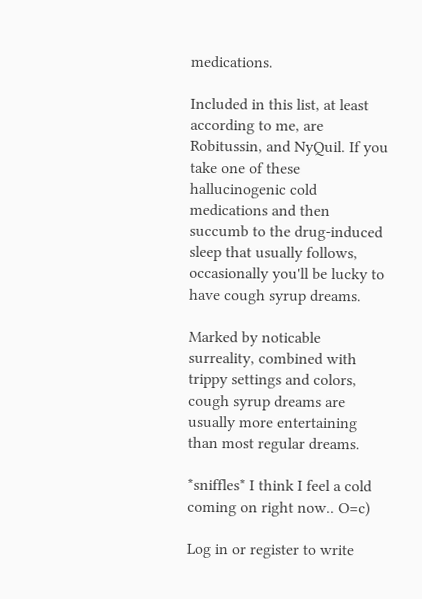medications.

Included in this list, at least according to me, are Robitussin, and NyQuil. If you take one of these hallucinogenic cold medications and then succumb to the drug-induced sleep that usually follows, occasionally you'll be lucky to have cough syrup dreams.

Marked by noticable surreality, combined with trippy settings and colors, cough syrup dreams are usually more entertaining than most regular dreams.

*sniffles* I think I feel a cold coming on right now.. O=c)

Log in or register to write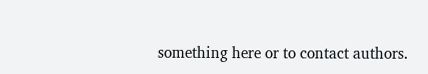something here or to contact authors.